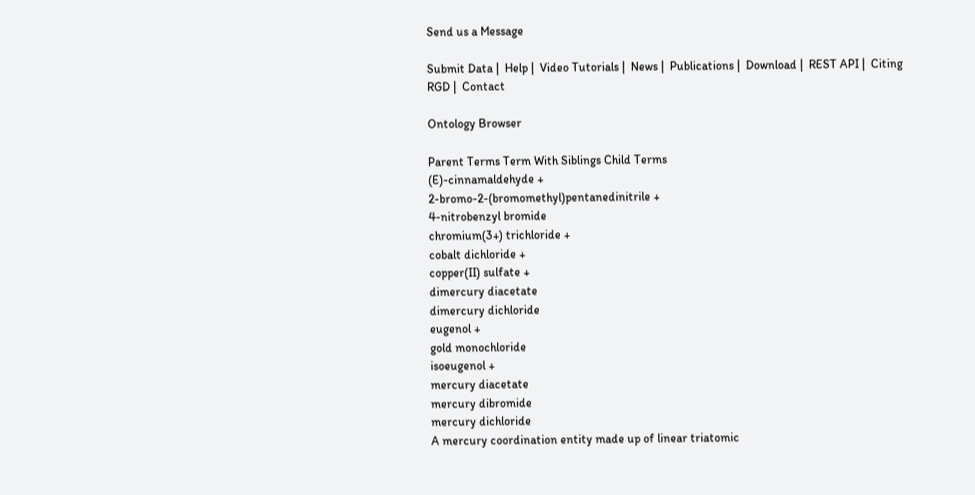Send us a Message

Submit Data |  Help |  Video Tutorials |  News |  Publications |  Download |  REST API |  Citing RGD |  Contact

Ontology Browser

Parent Terms Term With Siblings Child Terms
(E)-cinnamaldehyde +
2-bromo-2-(bromomethyl)pentanedinitrile +
4-nitrobenzyl bromide
chromium(3+) trichloride +
cobalt dichloride +
copper(II) sulfate +
dimercury diacetate
dimercury dichloride
eugenol +
gold monochloride
isoeugenol +
mercury diacetate
mercury dibromide
mercury dichloride
A mercury coordination entity made up of linear triatomic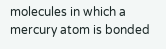molecules in which a mercury atom is bonded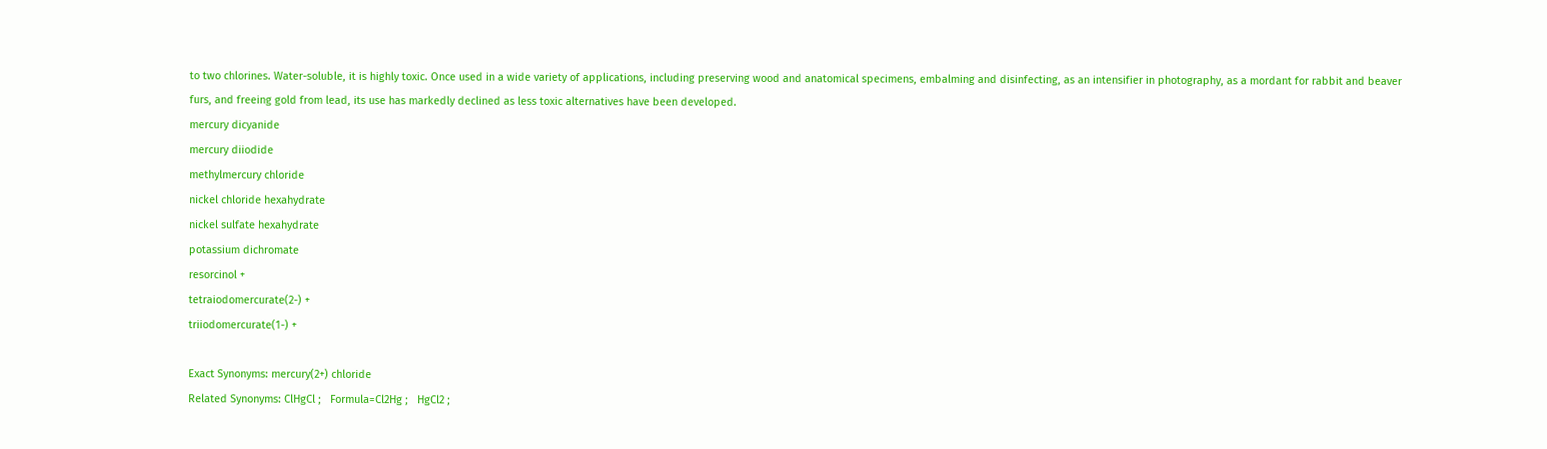to two chlorines. Water-soluble, it is highly toxic. Once used in a wide variety of applications, including preserving wood and anatomical specimens, embalming and disinfecting, as an intensifier in photography, as a mordant for rabbit and beaver furs, and freeing gold from lead, its use has markedly declined as less toxic alternatives have been developed.
mercury dicyanide
mercury diiodide
methylmercury chloride
nickel chloride hexahydrate
nickel sulfate hexahydrate
potassium dichromate
resorcinol +
tetraiodomercurate(2-) +
triiodomercurate(1-) +

Exact Synonyms: mercury(2+) chloride
Related Synonyms: ClHgCl ;   Formula=Cl2Hg ;   HgCl2 ;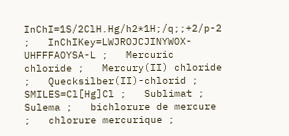InChI=1S/2ClH.Hg/h2*1H;/q;;+2/p-2 ;   InChIKey=LWJROJCJINYWOX-UHFFFAOYSA-L ;   Mercuric chloride ;   Mercury(II) chloride ;   Quecksilber(II)-chlorid ;   SMILES=Cl[Hg]Cl ;   Sublimat ;   Sulema ;   bichlorure de mercure ;   chlorure mercurique ;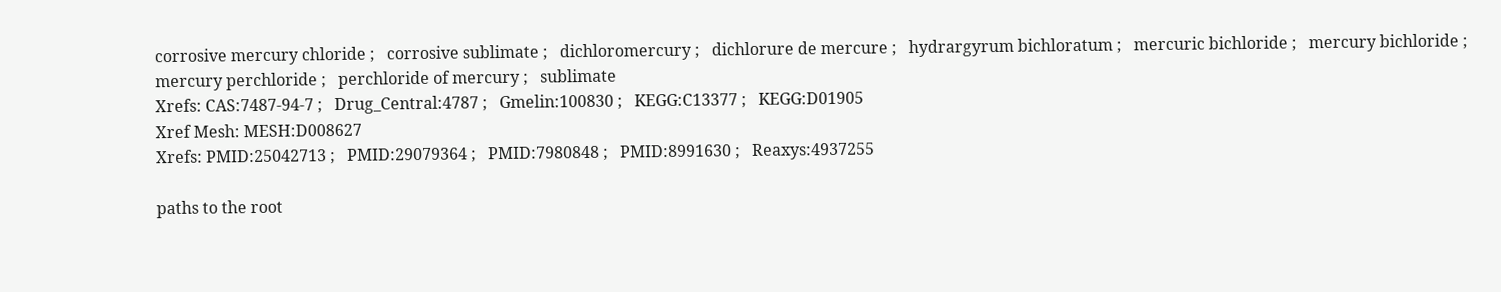corrosive mercury chloride ;   corrosive sublimate ;   dichloromercury ;   dichlorure de mercure ;   hydrargyrum bichloratum ;   mercuric bichloride ;   mercury bichloride ;   mercury perchloride ;   perchloride of mercury ;   sublimate
Xrefs: CAS:7487-94-7 ;   Drug_Central:4787 ;   Gmelin:100830 ;   KEGG:C13377 ;   KEGG:D01905
Xref Mesh: MESH:D008627
Xrefs: PMID:25042713 ;   PMID:29079364 ;   PMID:7980848 ;   PMID:8991630 ;   Reaxys:4937255

paths to the root